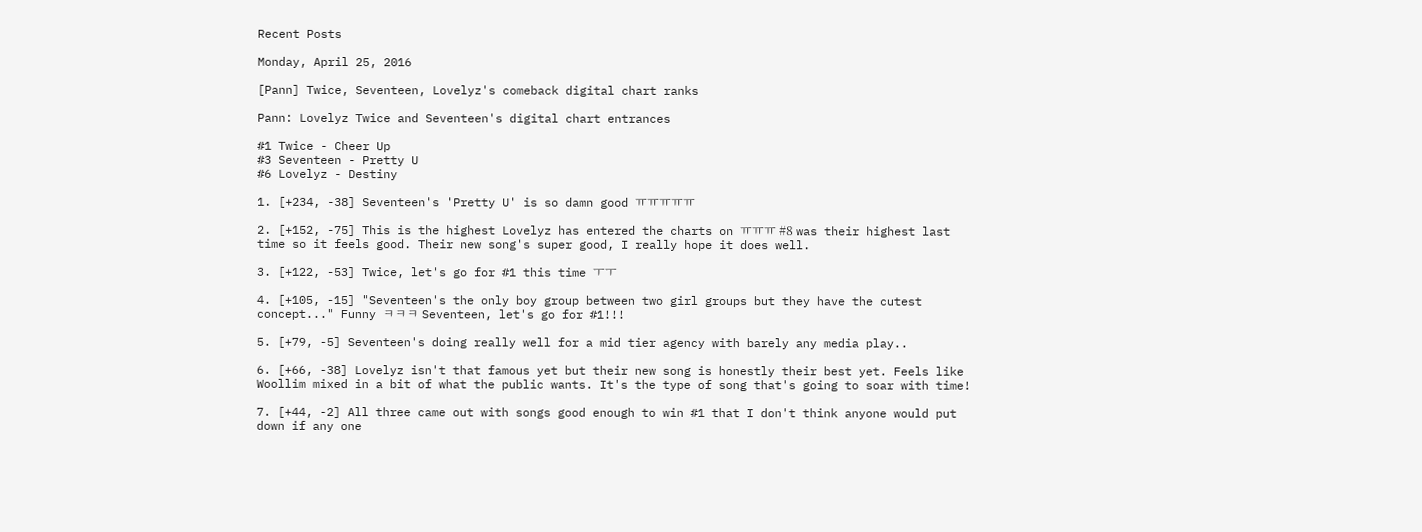Recent Posts

Monday, April 25, 2016

[Pann] Twice, Seventeen, Lovelyz's comeback digital chart ranks

Pann: Lovelyz Twice and Seventeen's digital chart entrances

#1 Twice - Cheer Up
#3 Seventeen - Pretty U
#6 Lovelyz - Destiny

1. [+234, -38] Seventeen's 'Pretty U' is so damn good ㅠㅠㅠㅠㅠ

2. [+152, -75] This is the highest Lovelyz has entered the charts on ㅠㅠㅠ #8 was their highest last time so it feels good. Their new song's super good, I really hope it does well.

3. [+122, -53] Twice, let's go for #1 this time ㅜㅜ

4. [+105, -15] "Seventeen's the only boy group between two girl groups but they have the cutest concept..." Funny ㅋㅋㅋ Seventeen, let's go for #1!!!

5. [+79, -5] Seventeen's doing really well for a mid tier agency with barely any media play..

6. [+66, -38] Lovelyz isn't that famous yet but their new song is honestly their best yet. Feels like Woollim mixed in a bit of what the public wants. It's the type of song that's going to soar with time!

7. [+44, -2] All three came out with songs good enough to win #1 that I don't think anyone would put down if any one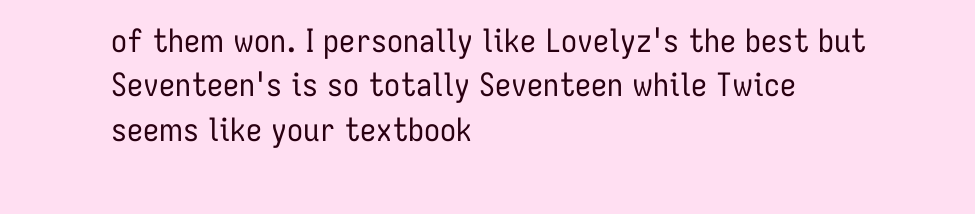of them won. I personally like Lovelyz's the best but Seventeen's is so totally Seventeen while Twice seems like your textbook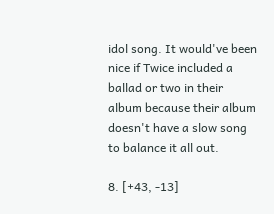idol song. It would've been nice if Twice included a ballad or two in their album because their album doesn't have a slow song to balance it all out.

8. [+43, -13]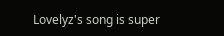Lovelyz's song is super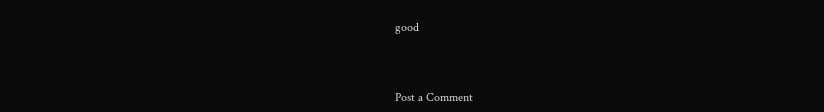good



Post a Comment